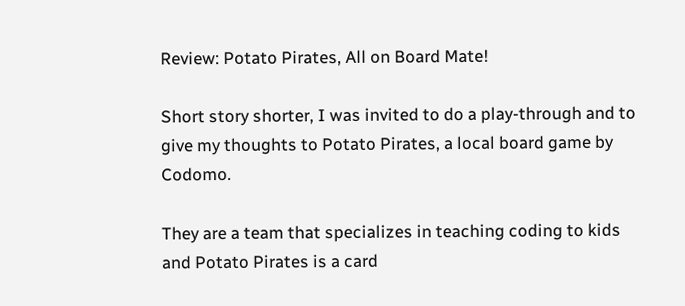Review: Potato Pirates, All on Board Mate!

Short story shorter, I was invited to do a play-through and to give my thoughts to Potato Pirates, a local board game by Codomo.

They are a team that specializes in teaching coding to kids and Potato Pirates is a card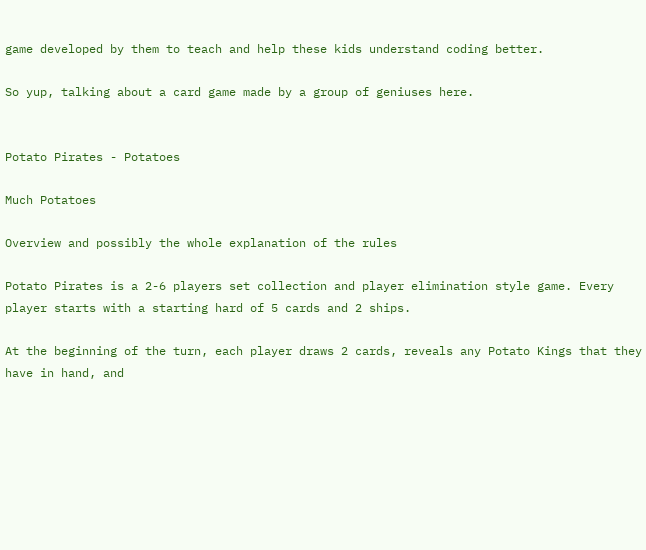game developed by them to teach and help these kids understand coding better.

So yup, talking about a card game made by a group of geniuses here.


Potato Pirates - Potatoes

Much Potatoes

Overview and possibly the whole explanation of the rules

Potato Pirates is a 2-6 players set collection and player elimination style game. Every player starts with a starting hard of 5 cards and 2 ships.

At the beginning of the turn, each player draws 2 cards, reveals any Potato Kings that they have in hand, and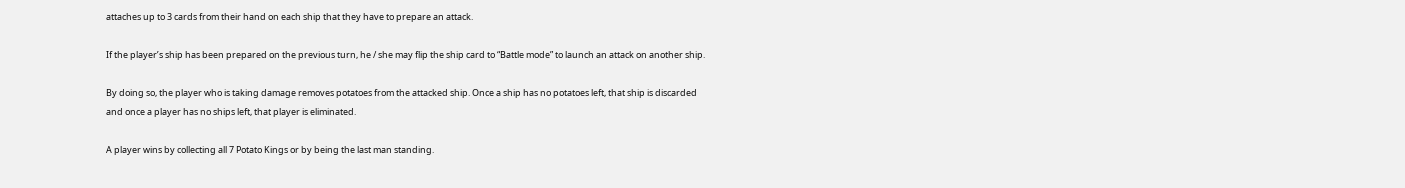attaches up to 3 cards from their hand on each ship that they have to prepare an attack.

If the player’s ship has been prepared on the previous turn, he / she may flip the ship card to “Battle mode” to launch an attack on another ship.

By doing so, the player who is taking damage removes potatoes from the attacked ship. Once a ship has no potatoes left, that ship is discarded and once a player has no ships left, that player is eliminated.

A player wins by collecting all 7 Potato Kings or by being the last man standing.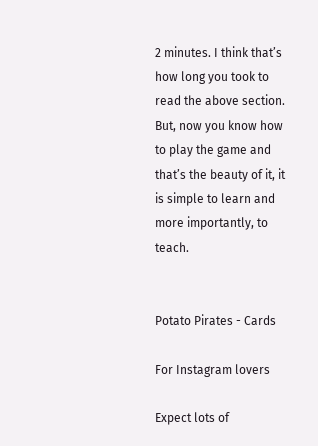2 minutes. I think that’s how long you took to read the above section. But, now you know how to play the game and that’s the beauty of it, it is simple to learn and more importantly, to teach.


Potato Pirates - Cards

For Instagram lovers

Expect lots of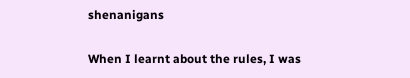shenanigans

When I learnt about the rules, I was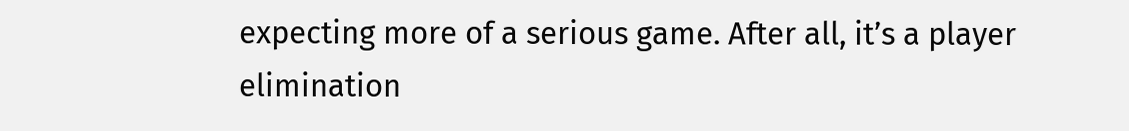expecting more of a serious game. After all, it’s a player elimination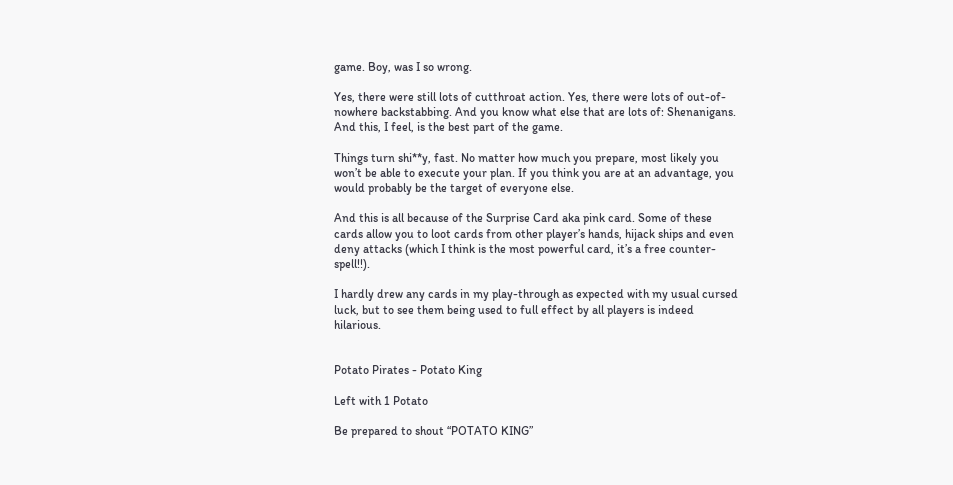game. Boy, was I so wrong.

Yes, there were still lots of cutthroat action. Yes, there were lots of out-of-nowhere backstabbing. And you know what else that are lots of: Shenanigans. And this, I feel, is the best part of the game.

Things turn shi**y, fast. No matter how much you prepare, most likely you won’t be able to execute your plan. If you think you are at an advantage, you would probably be the target of everyone else.

And this is all because of the Surprise Card aka pink card. Some of these cards allow you to loot cards from other player’s hands, hijack ships and even deny attacks (which I think is the most powerful card, it’s a free counter-spell!!).

I hardly drew any cards in my play-through as expected with my usual cursed luck, but to see them being used to full effect by all players is indeed hilarious.


Potato Pirates - Potato King

Left with 1 Potato

Be prepared to shout “POTATO KING”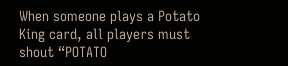When someone plays a Potato King card, all players must shout “POTATO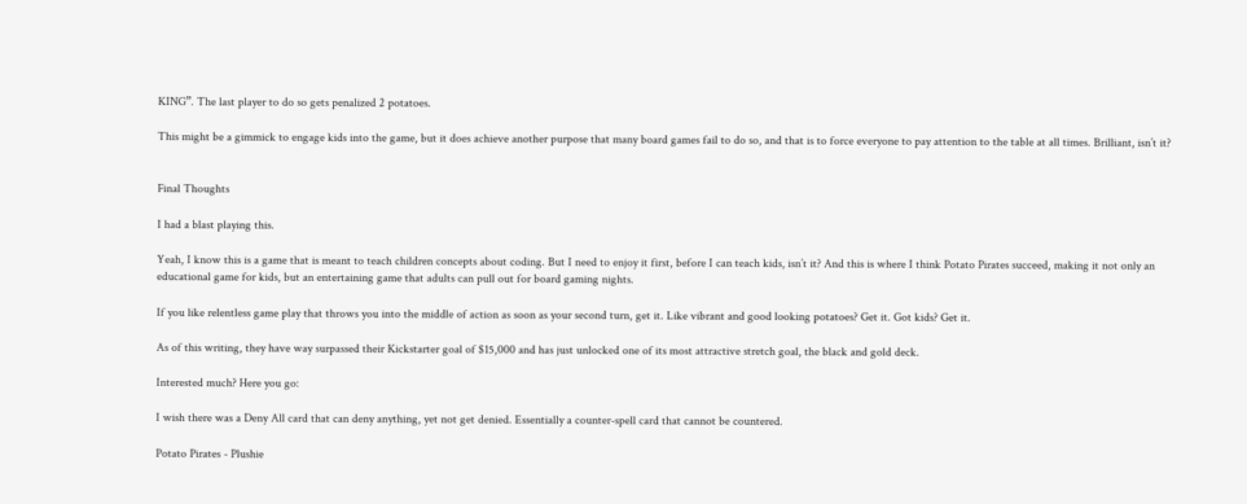KING”. The last player to do so gets penalized 2 potatoes.

This might be a gimmick to engage kids into the game, but it does achieve another purpose that many board games fail to do so, and that is to force everyone to pay attention to the table at all times. Brilliant, isn’t it?


Final Thoughts

I had a blast playing this.

Yeah, I know this is a game that is meant to teach children concepts about coding. But I need to enjoy it first, before I can teach kids, isn’t it? And this is where I think Potato Pirates succeed, making it not only an educational game for kids, but an entertaining game that adults can pull out for board gaming nights.

If you like relentless game play that throws you into the middle of action as soon as your second turn, get it. Like vibrant and good looking potatoes? Get it. Got kids? Get it.

As of this writing, they have way surpassed their Kickstarter goal of $15,000 and has just unlocked one of its most attractive stretch goal, the black and gold deck.

Interested much? Here you go:

I wish there was a Deny All card that can deny anything, yet not get denied. Essentially a counter-spell card that cannot be countered.

Potato Pirates - Plushie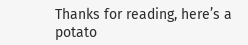Thanks for reading, here’s a potato